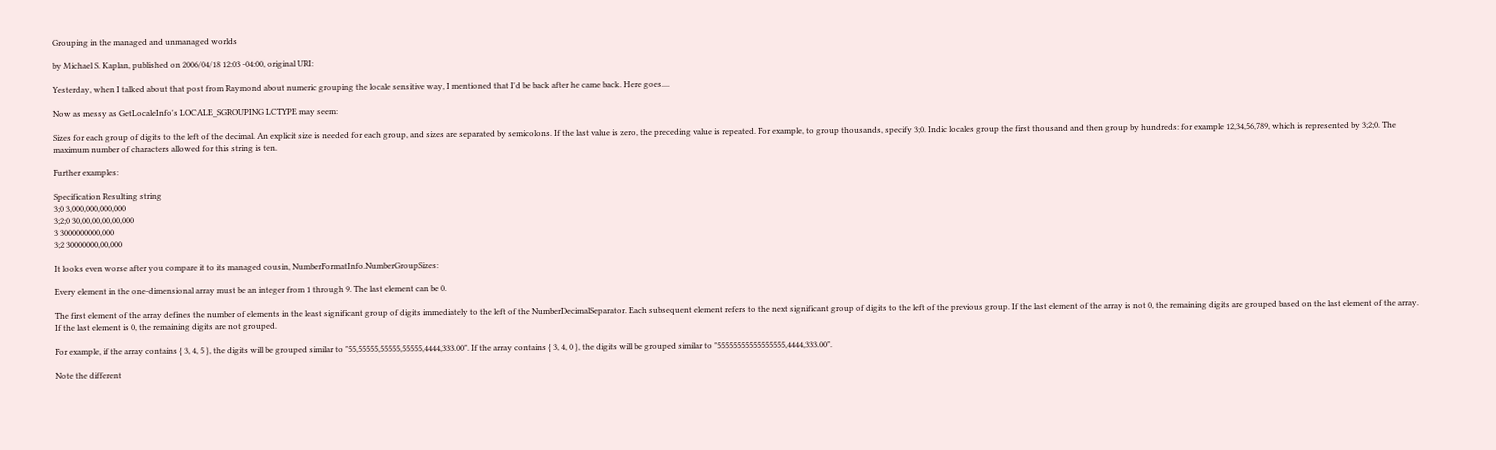Grouping in the managed and unmanaged worlds

by Michael S. Kaplan, published on 2006/04/18 12:03 -04:00, original URI:

Yesterday, when I talked about that post from Raymond about numeric grouping the locale sensitive way, I mentioned that I'd be back after he came back. Here goes....

Now as messy as GetLocaleInfo's LOCALE_SGROUPING LCTYPE may seem:

Sizes for each group of digits to the left of the decimal. An explicit size is needed for each group, and sizes are separated by semicolons. If the last value is zero, the preceding value is repeated. For example, to group thousands, specify 3;0. Indic locales group the first thousand and then group by hundreds: for example 12,34,56,789, which is represented by 3;2;0. The maximum number of characters allowed for this string is ten.

Further examples:

Specification Resulting string
3;0 3,000,000,000,000
3;2;0 30,00,00,00,00,000
3 3000000000,000
3;2 30000000,00,000

It looks even worse after you compare it to its managed cousin, NumberFormatInfo.NumberGroupSizes:

Every element in the one-dimensional array must be an integer from 1 through 9. The last element can be 0.

The first element of the array defines the number of elements in the least significant group of digits immediately to the left of the NumberDecimalSeparator. Each subsequent element refers to the next significant group of digits to the left of the previous group. If the last element of the array is not 0, the remaining digits are grouped based on the last element of the array. If the last element is 0, the remaining digits are not grouped.

For example, if the array contains { 3, 4, 5 }, the digits will be grouped similar to "55,55555,55555,55555,4444,333.00". If the array contains { 3, 4, 0 }, the digits will be grouped similar to "55555555555555555,4444,333.00".

Note the different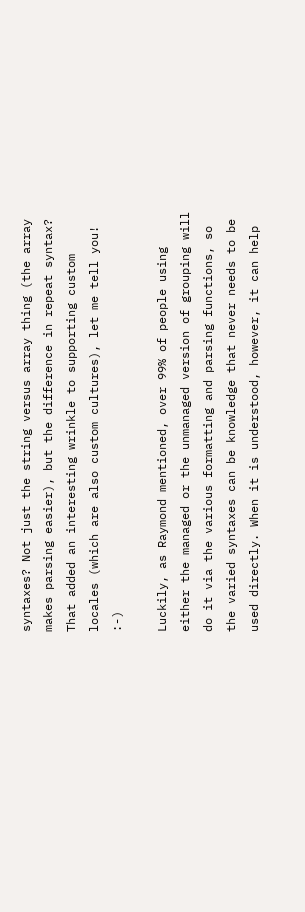syntaxes? Not just the string versus array thing (the array makes parsing easier), but the difference in repeat syntax? That added an interesting wrinkle to supporting custom locales (which are also custom cultures), let me tell you! :-)

Luckily, as Raymond mentioned, over 99% of people using either the managed or the unmanaged version of grouping will do it via the various formatting and parsing functions, so the varied syntaxes can be knowledge that never needs to be used directly. When it is understood, however, it can help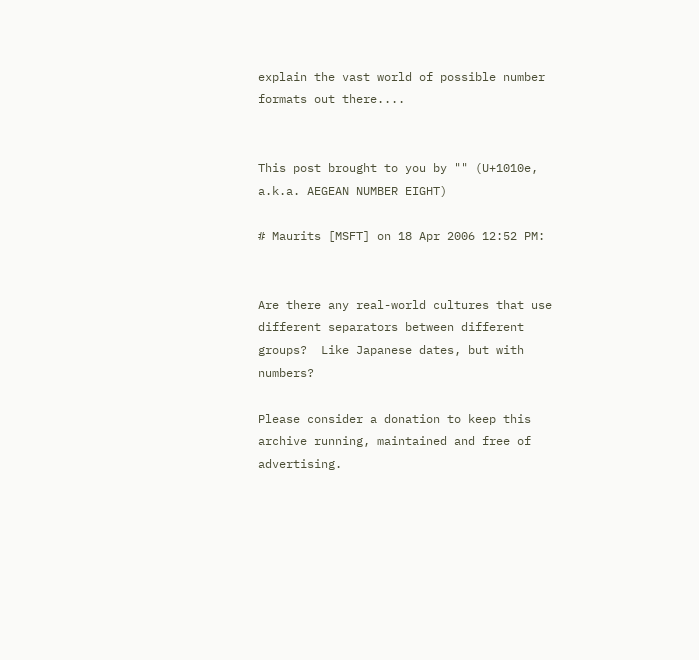explain the vast world of possible number formats out there....


This post brought to you by "" (U+1010e, a.k.a. AEGEAN NUMBER EIGHT)

# Maurits [MSFT] on 18 Apr 2006 12:52 PM:


Are there any real-world cultures that use different separators between different groups?  Like Japanese dates, but with numbers?

Please consider a donation to keep this archive running, maintained and free of advertising.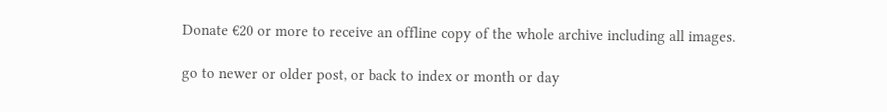Donate €20 or more to receive an offline copy of the whole archive including all images.

go to newer or older post, or back to index or month or day